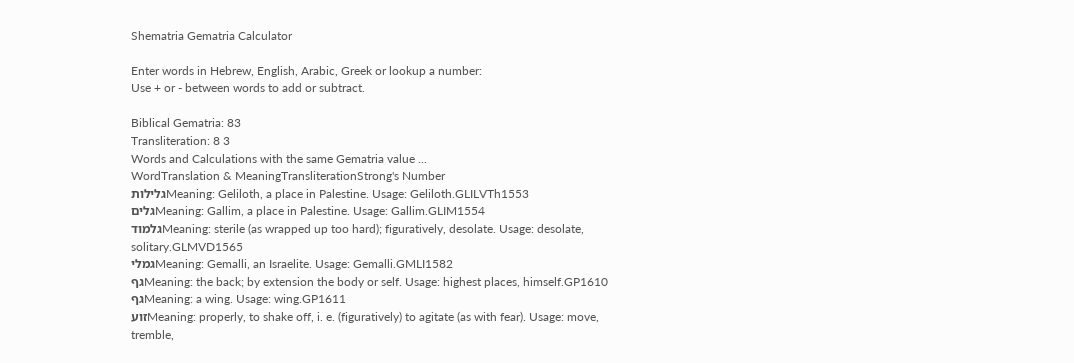Shematria Gematria Calculator

Enter words in Hebrew, English, Arabic, Greek or lookup a number:
Use + or - between words to add or subtract.

Biblical Gematria: 83
Transliteration: 8 3
Words and Calculations with the same Gematria value ...
WordTranslation & MeaningTransliterationStrong's Number
גלילותMeaning: Geliloth, a place in Palestine. Usage: Geliloth.GLILVTh1553
גליםMeaning: Gallim, a place in Palestine. Usage: Gallim.GLIM1554
גלמודMeaning: sterile (as wrapped up too hard); figuratively, desolate. Usage: desolate, solitary.GLMVD1565
גמליMeaning: Gemalli, an Israelite. Usage: Gemalli.GMLI1582
גףMeaning: the back; by extension the body or self. Usage: highest places, himself.GP1610
גףMeaning: a wing. Usage: wing.GP1611
זועMeaning: properly, to shake off, i. e. (figuratively) to agitate (as with fear). Usage: move, tremble,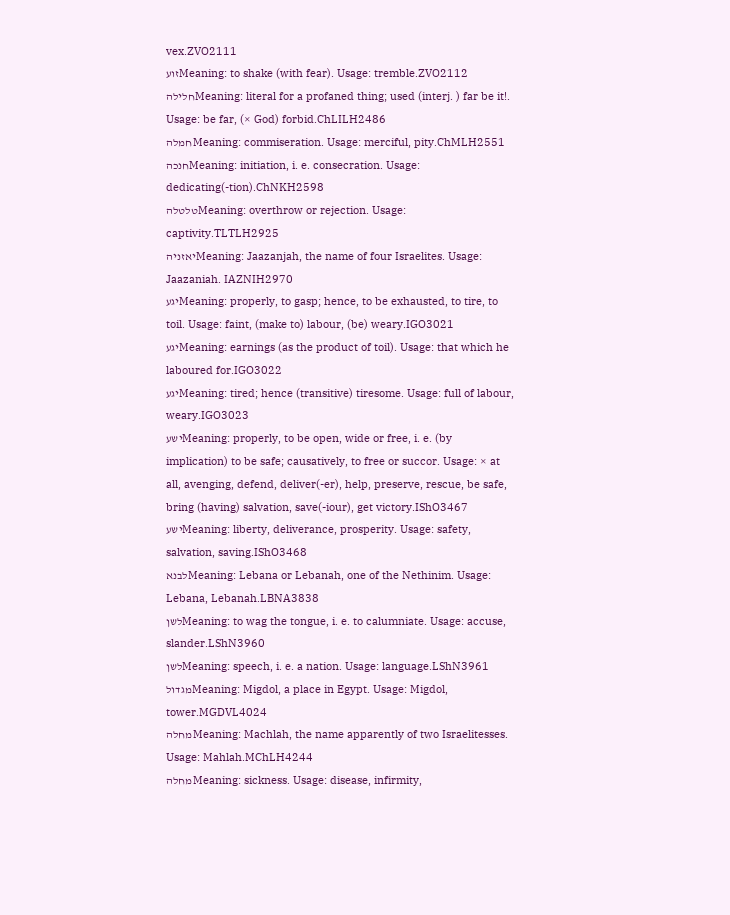vex.ZVO2111
זועMeaning: to shake (with fear). Usage: tremble.ZVO2112
חלילהMeaning: literal for a profaned thing; used (interj. ) far be it!. Usage: be far, (× God) forbid.ChLILH2486
חמלהMeaning: commiseration. Usage: merciful, pity.ChMLH2551
חנכהMeaning: initiation, i. e. consecration. Usage: dedicating(-tion).ChNKH2598
טלטלהMeaning: overthrow or rejection. Usage: captivity.TLTLH2925
יאזניהMeaning: Jaazanjah, the name of four Israelites. Usage: Jaazaniah. IAZNIH2970
יגעMeaning: properly, to gasp; hence, to be exhausted, to tire, to toil. Usage: faint, (make to) labour, (be) weary.IGO3021
יגעMeaning: earnings (as the product of toil). Usage: that which he laboured for.IGO3022
יגעMeaning: tired; hence (transitive) tiresome. Usage: full of labour, weary.IGO3023
ישעMeaning: properly, to be open, wide or free, i. e. (by implication) to be safe; causatively, to free or succor. Usage: × at all, avenging, defend, deliver(-er), help, preserve, rescue, be safe, bring (having) salvation, save(-iour), get victory.IShO3467
ישעMeaning: liberty, deliverance, prosperity. Usage: safety, salvation, saving.IShO3468
לבנאMeaning: Lebana or Lebanah, one of the Nethinim. Usage: Lebana, Lebanah.LBNA3838
לשןMeaning: to wag the tongue, i. e. to calumniate. Usage: accuse, slander.LShN3960
לשןMeaning: speech, i. e. a nation. Usage: language.LShN3961
מגדולMeaning: Migdol, a place in Egypt. Usage: Migdol, tower.MGDVL4024
מחלהMeaning: Machlah, the name apparently of two Israelitesses. Usage: Mahlah.MChLH4244
מחלהMeaning: sickness. Usage: disease, infirmity,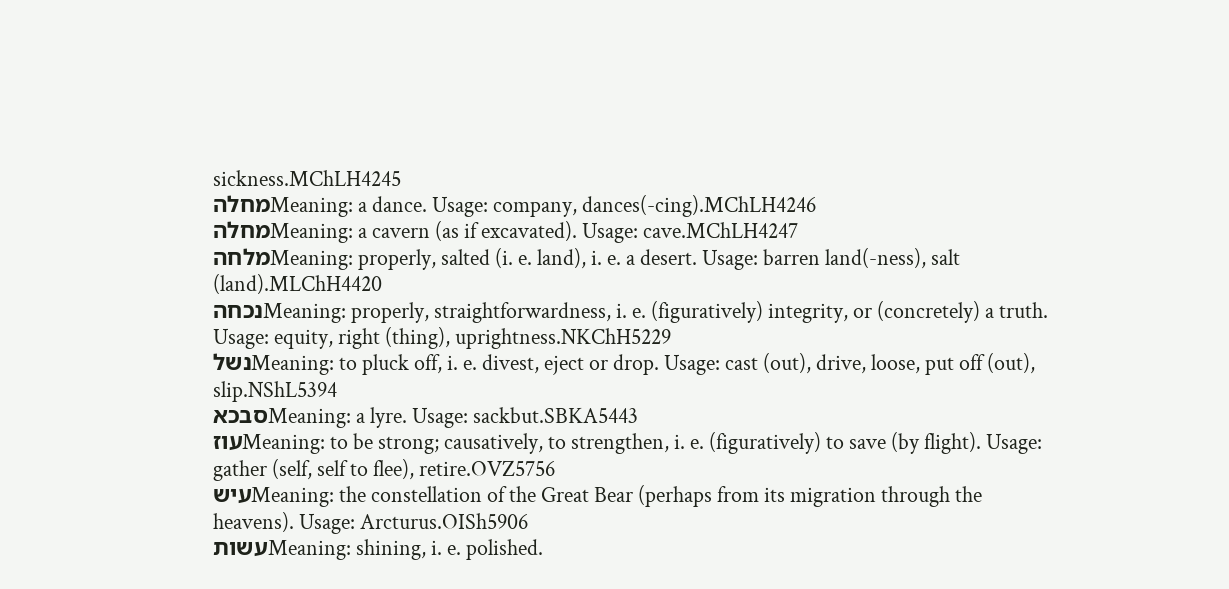sickness.MChLH4245
מחלהMeaning: a dance. Usage: company, dances(-cing).MChLH4246
מחלהMeaning: a cavern (as if excavated). Usage: cave.MChLH4247
מלחהMeaning: properly, salted (i. e. land), i. e. a desert. Usage: barren land(-ness), salt (land).MLChH4420
נכחהMeaning: properly, straightforwardness, i. e. (figuratively) integrity, or (concretely) a truth. Usage: equity, right (thing), uprightness.NKChH5229
נשלMeaning: to pluck off, i. e. divest, eject or drop. Usage: cast (out), drive, loose, put off (out), slip.NShL5394
סבכאMeaning: a lyre. Usage: sackbut.SBKA5443
עוזMeaning: to be strong; causatively, to strengthen, i. e. (figuratively) to save (by flight). Usage: gather (self, self to flee), retire.OVZ5756
עישMeaning: the constellation of the Great Bear (perhaps from its migration through the heavens). Usage: Arcturus.OISh5906
עשותMeaning: shining, i. e. polished.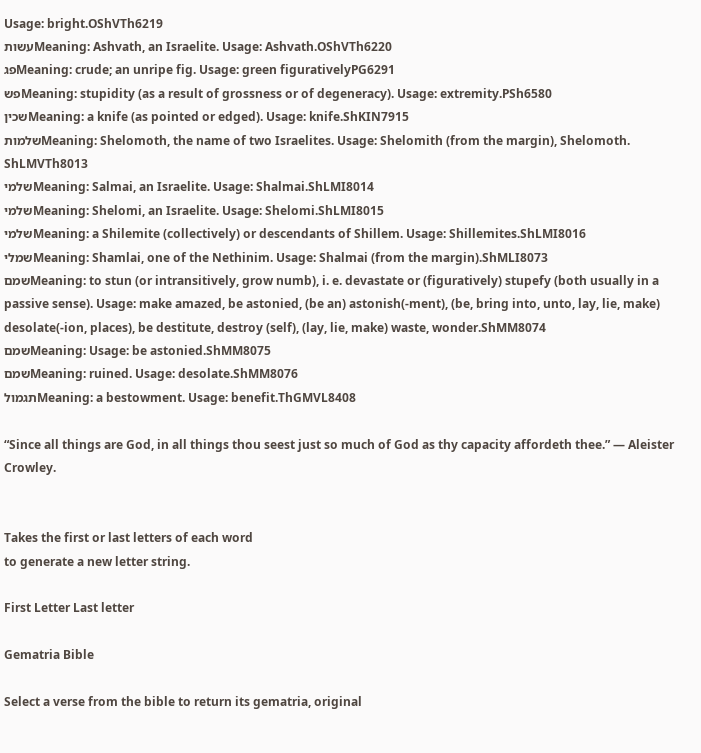Usage: bright.OShVTh6219
עשותMeaning: Ashvath, an Israelite. Usage: Ashvath.OShVTh6220
פגMeaning: crude; an unripe fig. Usage: green figurativelyPG6291
פשMeaning: stupidity (as a result of grossness or of degeneracy). Usage: extremity.PSh6580
שכיןMeaning: a knife (as pointed or edged). Usage: knife.ShKIN7915
שלמותMeaning: Shelomoth, the name of two Israelites. Usage: Shelomith (from the margin), Shelomoth. ShLMVTh8013
שלמיMeaning: Salmai, an Israelite. Usage: Shalmai.ShLMI8014
שלמיMeaning: Shelomi, an Israelite. Usage: Shelomi.ShLMI8015
שלמיMeaning: a Shilemite (collectively) or descendants of Shillem. Usage: Shillemites.ShLMI8016
שמליMeaning: Shamlai, one of the Nethinim. Usage: Shalmai (from the margin).ShMLI8073
שמםMeaning: to stun (or intransitively, grow numb), i. e. devastate or (figuratively) stupefy (both usually in a passive sense). Usage: make amazed, be astonied, (be an) astonish(-ment), (be, bring into, unto, lay, lie, make) desolate(-ion, places), be destitute, destroy (self), (lay, lie, make) waste, wonder.ShMM8074
שמםMeaning: Usage: be astonied.ShMM8075
שמםMeaning: ruined. Usage: desolate.ShMM8076
תגמולMeaning: a bestowment. Usage: benefit.ThGMVL8408

“Since all things are God, in all things thou seest just so much of God as thy capacity affordeth thee.” — Aleister Crowley.


Takes the first or last letters of each word
to generate a new letter string.

First Letter Last letter

Gematria Bible

Select a verse from the bible to return its gematria, original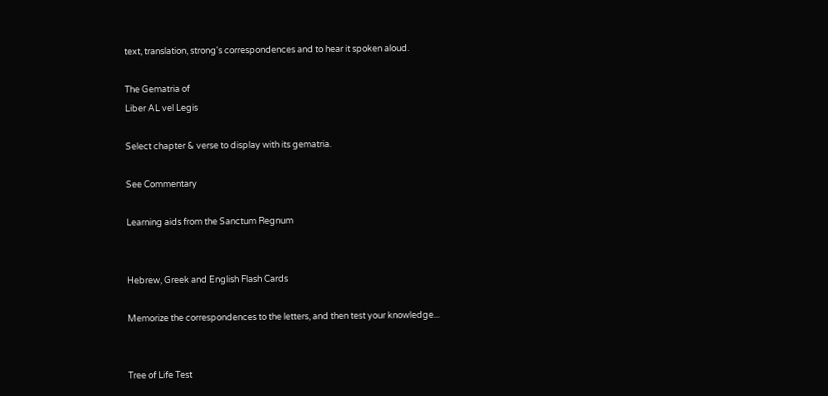text, translation, strong's correspondences and to hear it spoken aloud.

The Gematria of
Liber AL vel Legis

Select chapter & verse to display with its gematria.

See Commentary

Learning aids from the Sanctum Regnum


Hebrew, Greek and English Flash Cards

Memorize the correspondences to the letters, and then test your knowledge...


Tree of Life Test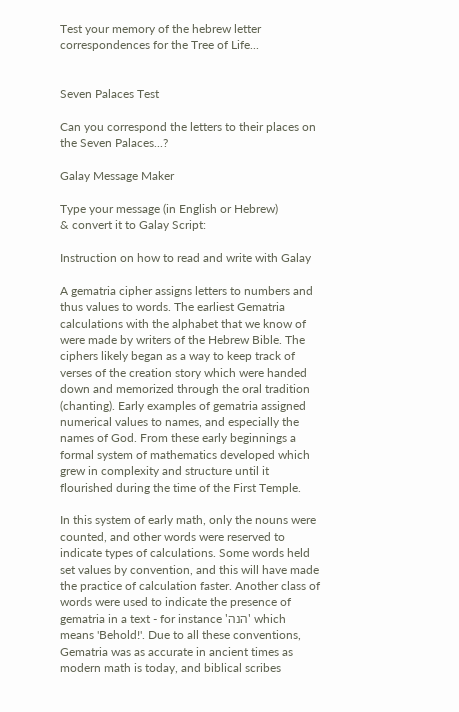Test your memory of the hebrew letter correspondences for the Tree of Life...


Seven Palaces Test

Can you correspond the letters to their places on the Seven Palaces...?

Galay Message Maker

Type your message (in English or Hebrew)
& convert it to Galay Script:

Instruction on how to read and write with Galay

A gematria cipher assigns letters to numbers and thus values to words. The earliest Gematria calculations with the alphabet that we know of were made by writers of the Hebrew Bible. The ciphers likely began as a way to keep track of verses of the creation story which were handed down and memorized through the oral tradition (chanting). Early examples of gematria assigned numerical values to names, and especially the names of God. From these early beginnings a formal system of mathematics developed which grew in complexity and structure until it flourished during the time of the First Temple.

In this system of early math, only the nouns were counted, and other words were reserved to indicate types of calculations. Some words held set values by convention, and this will have made the practice of calculation faster. Another class of words were used to indicate the presence of gematria in a text - for instance 'הנה' which means 'Behold!'. Due to all these conventions, Gematria was as accurate in ancient times as modern math is today, and biblical scribes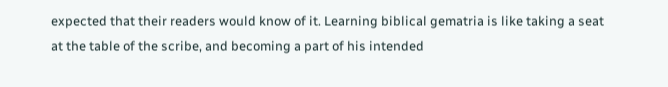expected that their readers would know of it. Learning biblical gematria is like taking a seat at the table of the scribe, and becoming a part of his intended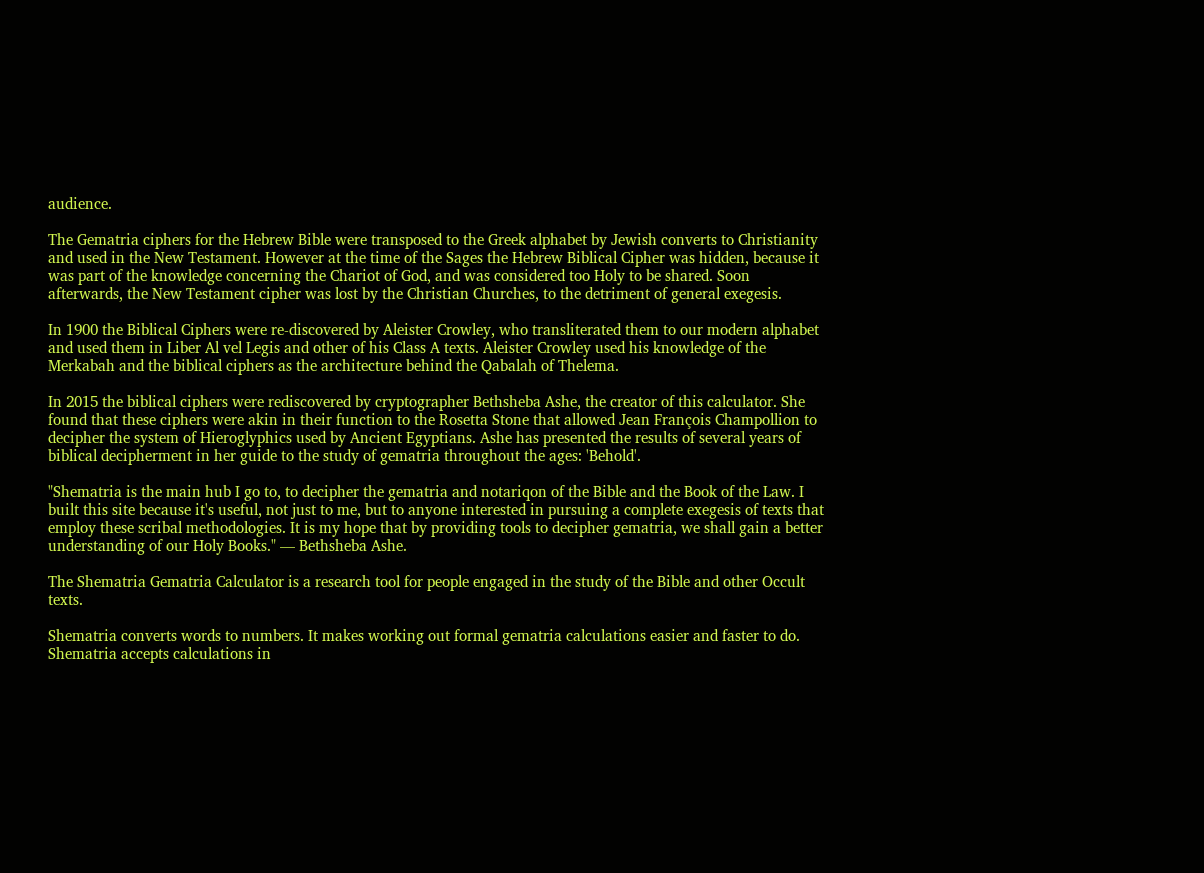audience.

The Gematria ciphers for the Hebrew Bible were transposed to the Greek alphabet by Jewish converts to Christianity and used in the New Testament. However at the time of the Sages the Hebrew Biblical Cipher was hidden, because it was part of the knowledge concerning the Chariot of God, and was considered too Holy to be shared. Soon afterwards, the New Testament cipher was lost by the Christian Churches, to the detriment of general exegesis.

In 1900 the Biblical Ciphers were re-discovered by Aleister Crowley, who transliterated them to our modern alphabet and used them in Liber Al vel Legis and other of his Class A texts. Aleister Crowley used his knowledge of the Merkabah and the biblical ciphers as the architecture behind the Qabalah of Thelema.

In 2015 the biblical ciphers were rediscovered by cryptographer Bethsheba Ashe, the creator of this calculator. She found that these ciphers were akin in their function to the Rosetta Stone that allowed Jean François Champollion to decipher the system of Hieroglyphics used by Ancient Egyptians. Ashe has presented the results of several years of biblical decipherment in her guide to the study of gematria throughout the ages: 'Behold'.

"Shematria is the main hub I go to, to decipher the gematria and notariqon of the Bible and the Book of the Law. I built this site because it's useful, not just to me, but to anyone interested in pursuing a complete exegesis of texts that employ these scribal methodologies. It is my hope that by providing tools to decipher gematria, we shall gain a better understanding of our Holy Books." — Bethsheba Ashe.

The Shematria Gematria Calculator is a research tool for people engaged in the study of the Bible and other Occult texts.

Shematria converts words to numbers. It makes working out formal gematria calculations easier and faster to do. Shematria accepts calculations in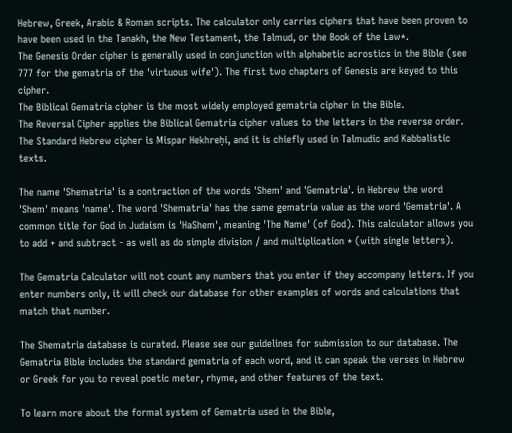Hebrew, Greek, Arabic & Roman scripts. The calculator only carries ciphers that have been proven to have been used in the Tanakh, the New Testament, the Talmud, or the Book of the Law*.
The Genesis Order cipher is generally used in conjunction with alphabetic acrostics in the Bible (see 777 for the gematria of the 'virtuous wife'). The first two chapters of Genesis are keyed to this cipher.
The Biblical Gematria cipher is the most widely employed gematria cipher in the Bible.
The Reversal Cipher applies the Biblical Gematria cipher values to the letters in the reverse order.
The Standard Hebrew cipher is Mispar Hekhreḥi, and it is chiefly used in Talmudic and Kabbalistic texts.

The name 'Shematria' is a contraction of the words 'Shem' and 'Gematria'. in Hebrew the word 'Shem' means 'name'. The word 'Shematria' has the same gematria value as the word 'Gematria'. A common title for God in Judaism is 'HaShem', meaning 'The Name' (of God). This calculator allows you to add + and subtract - as well as do simple division / and multiplication * (with single letters).

The Gematria Calculator will not count any numbers that you enter if they accompany letters. If you enter numbers only, it will check our database for other examples of words and calculations that match that number.

The Shematria database is curated. Please see our guidelines for submission to our database. The Gematria Bible includes the standard gematria of each word, and it can speak the verses in Hebrew or Greek for you to reveal poetic meter, rhyme, and other features of the text.

To learn more about the formal system of Gematria used in the Bible,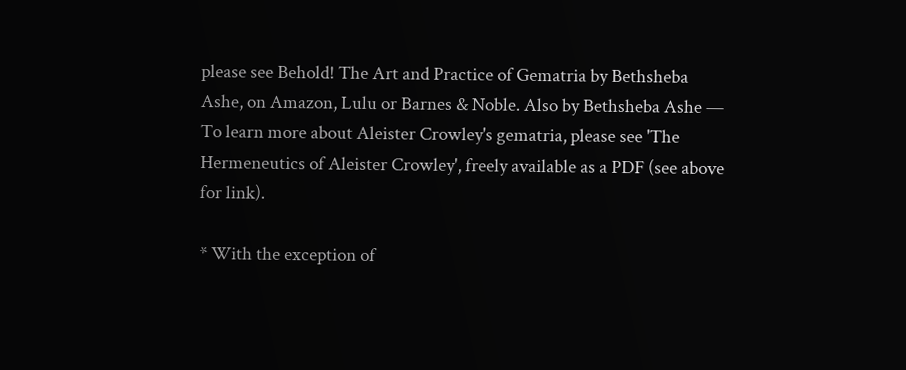please see Behold! The Art and Practice of Gematria by Bethsheba Ashe, on Amazon, Lulu or Barnes & Noble. Also by Bethsheba Ashe — To learn more about Aleister Crowley's gematria, please see 'The Hermeneutics of Aleister Crowley', freely available as a PDF (see above for link).

* With the exception of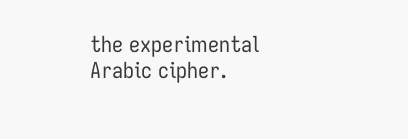the experimental Arabic cipher.